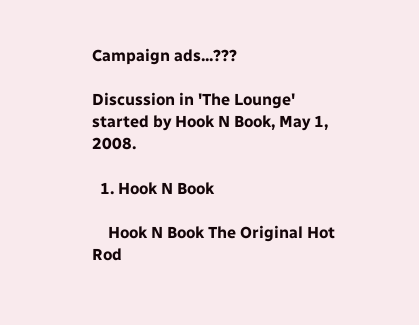Campaign ads...???

Discussion in 'The Lounge' started by Hook N Book, May 1, 2008.

  1. Hook N Book

    Hook N Book The Original Hot Rod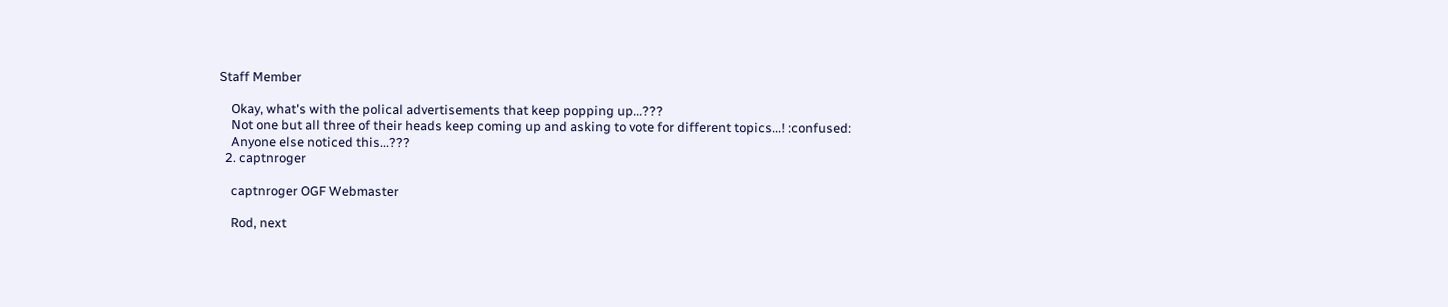Staff Member

    Okay, what's with the polical advertisements that keep popping up...???
    Not one but all three of their heads keep coming up and asking to vote for different topics...! :confused:
    Anyone else noticed this...???
  2. captnroger

    captnroger OGF Webmaster

    Rod, next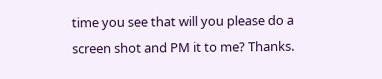time you see that will you please do a screen shot and PM it to me? Thanks.